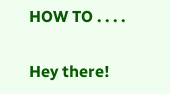HOW TO . . . .

Hey there!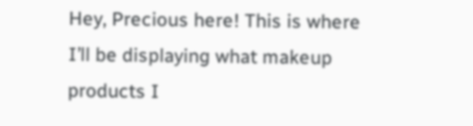Hey, Precious here! This is where I’ll be displaying what makeup products I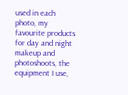used in each photo, my favourite products for day and night makeup and photoshoots, the equipment I use,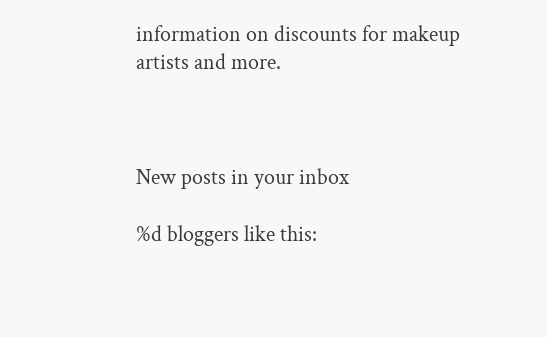information on discounts for makeup artists and more.



New posts in your inbox

%d bloggers like this: